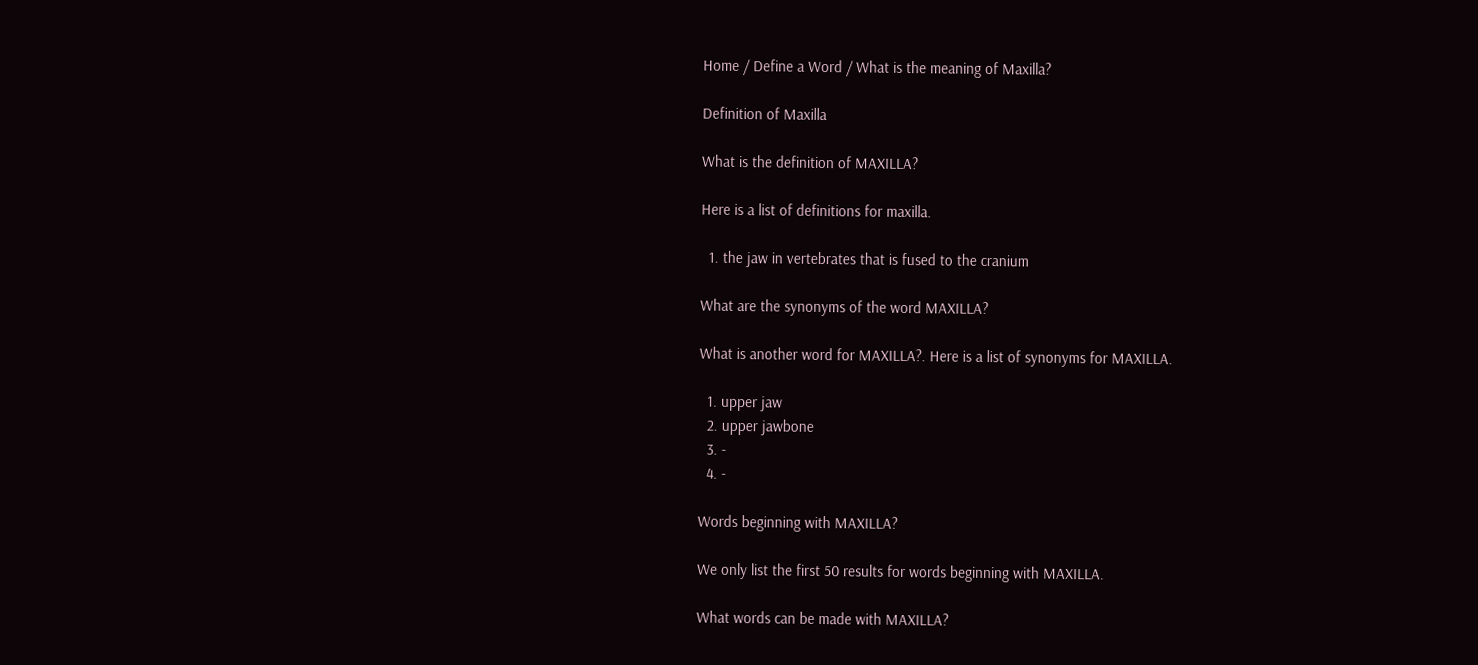Home / Define a Word / What is the meaning of Maxilla?

Definition of Maxilla

What is the definition of MAXILLA?

Here is a list of definitions for maxilla.

  1. the jaw in vertebrates that is fused to the cranium

What are the synonyms of the word MAXILLA?

What is another word for MAXILLA?. Here is a list of synonyms for MAXILLA.

  1. upper jaw
  2. upper jawbone
  3. -
  4. -

Words beginning with MAXILLA?

We only list the first 50 results for words beginning with MAXILLA.

What words can be made with MAXILLA?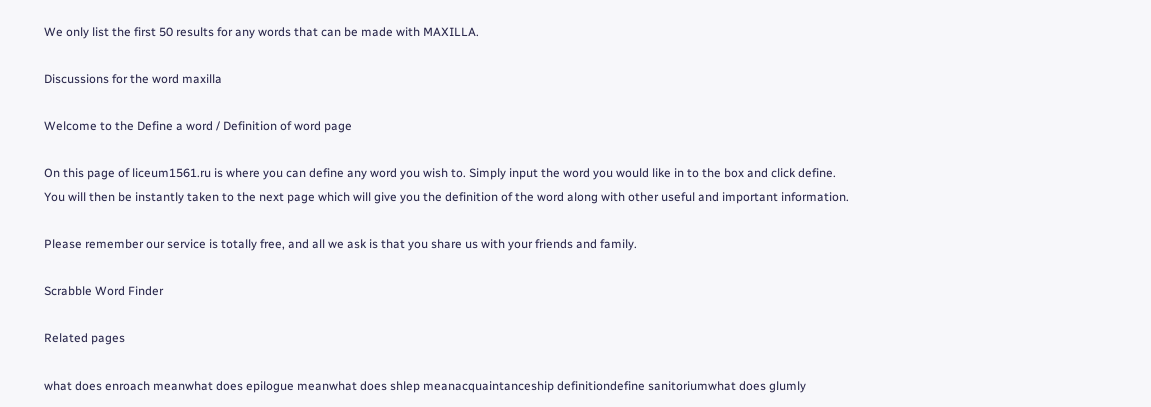We only list the first 50 results for any words that can be made with MAXILLA.

Discussions for the word maxilla

Welcome to the Define a word / Definition of word page

On this page of liceum1561.ru is where you can define any word you wish to. Simply input the word you would like in to the box and click define. You will then be instantly taken to the next page which will give you the definition of the word along with other useful and important information.

Please remember our service is totally free, and all we ask is that you share us with your friends and family.

Scrabble Word Finder

Related pages

what does enroach meanwhat does epilogue meanwhat does shlep meanacquaintanceship definitiondefine sanitoriumwhat does glumly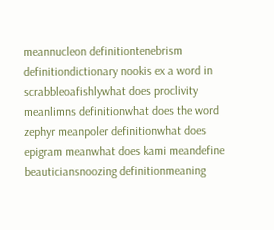meannucleon definitiontenebrism definitiondictionary nookis ex a word in scrabbleoafishlywhat does proclivity meanlimns definitionwhat does the word zephyr meanpoler definitionwhat does epigram meanwhat does kami meandefine beauticiansnoozing definitionmeaning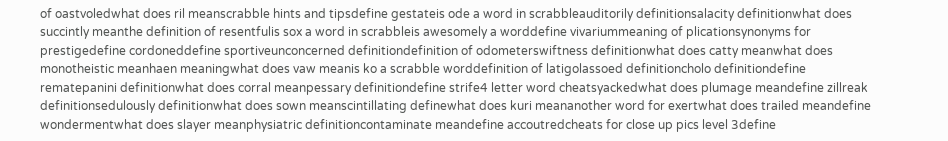of oastvoledwhat does ril meanscrabble hints and tipsdefine gestateis ode a word in scrabbleauditorily definitionsalacity definitionwhat does succintly meanthe definition of resentfulis sox a word in scrabbleis awesomely a worddefine vivariummeaning of plicationsynonyms for prestigedefine cordoneddefine sportiveunconcerned definitiondefinition of odometerswiftness definitionwhat does catty meanwhat does monotheistic meanhaen meaningwhat does vaw meanis ko a scrabble worddefinition of latigolassoed definitioncholo definitiondefine rematepanini definitionwhat does corral meanpessary definitiondefine strife4 letter word cheatsyackedwhat does plumage meandefine zillreak definitionsedulously definitionwhat does sown meanscintillating definewhat does kuri meananother word for exertwhat does trailed meandefine wondermentwhat does slayer meanphysiatric definitioncontaminate meandefine accoutredcheats for close up pics level 3define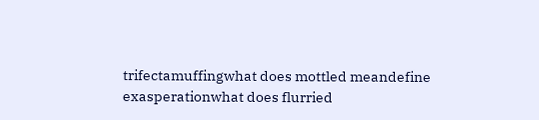trifectamuffingwhat does mottled meandefine exasperationwhat does flurried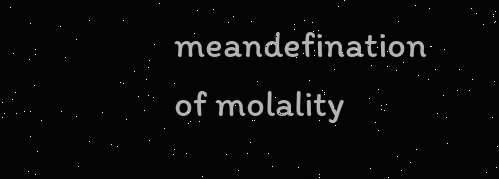meandefination of molality